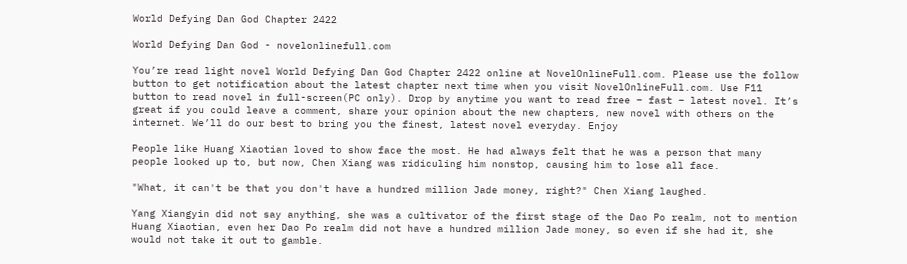World Defying Dan God Chapter 2422

World Defying Dan God - novelonlinefull.com

You’re read light novel World Defying Dan God Chapter 2422 online at NovelOnlineFull.com. Please use the follow button to get notification about the latest chapter next time when you visit NovelOnlineFull.com. Use F11 button to read novel in full-screen(PC only). Drop by anytime you want to read free – fast – latest novel. It’s great if you could leave a comment, share your opinion about the new chapters, new novel with others on the internet. We’ll do our best to bring you the finest, latest novel everyday. Enjoy

People like Huang Xiaotian loved to show face the most. He had always felt that he was a person that many people looked up to, but now, Chen Xiang was ridiculing him nonstop, causing him to lose all face.

"What, it can't be that you don't have a hundred million Jade money, right?" Chen Xiang laughed.

Yang Xiangyin did not say anything, she was a cultivator of the first stage of the Dao Po realm, not to mention Huang Xiaotian, even her Dao Po realm did not have a hundred million Jade money, so even if she had it, she would not take it out to gamble.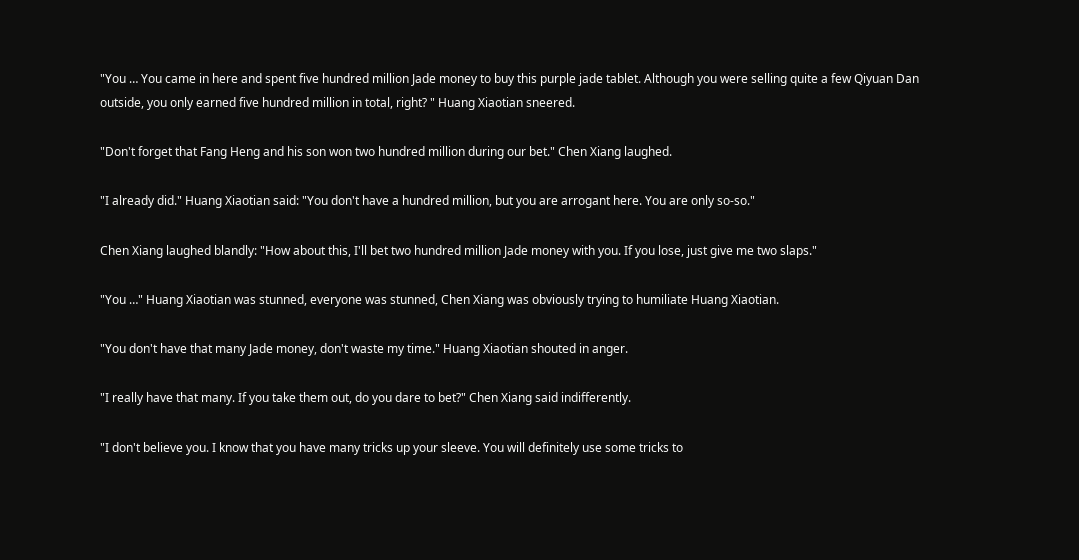"You … You came in here and spent five hundred million Jade money to buy this purple jade tablet. Although you were selling quite a few Qiyuan Dan outside, you only earned five hundred million in total, right? " Huang Xiaotian sneered.

"Don't forget that Fang Heng and his son won two hundred million during our bet." Chen Xiang laughed.

"I already did." Huang Xiaotian said: "You don't have a hundred million, but you are arrogant here. You are only so-so."

Chen Xiang laughed blandly: "How about this, I'll bet two hundred million Jade money with you. If you lose, just give me two slaps."

"You …" Huang Xiaotian was stunned, everyone was stunned, Chen Xiang was obviously trying to humiliate Huang Xiaotian.

"You don't have that many Jade money, don't waste my time." Huang Xiaotian shouted in anger.

"I really have that many. If you take them out, do you dare to bet?" Chen Xiang said indifferently.

"I don't believe you. I know that you have many tricks up your sleeve. You will definitely use some tricks to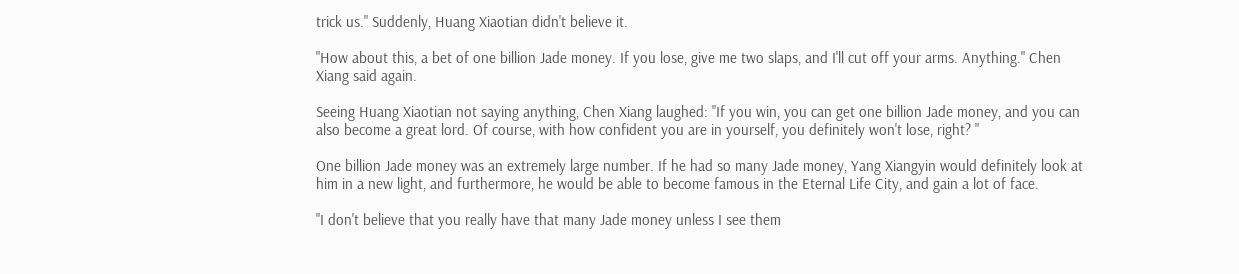trick us." Suddenly, Huang Xiaotian didn't believe it.

"How about this, a bet of one billion Jade money. If you lose, give me two slaps, and I'll cut off your arms. Anything." Chen Xiang said again.

Seeing Huang Xiaotian not saying anything, Chen Xiang laughed: "If you win, you can get one billion Jade money, and you can also become a great lord. Of course, with how confident you are in yourself, you definitely won't lose, right? "

One billion Jade money was an extremely large number. If he had so many Jade money, Yang Xiangyin would definitely look at him in a new light, and furthermore, he would be able to become famous in the Eternal Life City, and gain a lot of face.

"I don't believe that you really have that many Jade money unless I see them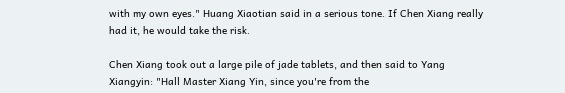with my own eyes." Huang Xiaotian said in a serious tone. If Chen Xiang really had it, he would take the risk.

Chen Xiang took out a large pile of jade tablets, and then said to Yang Xiangyin: "Hall Master Xiang Yin, since you're from the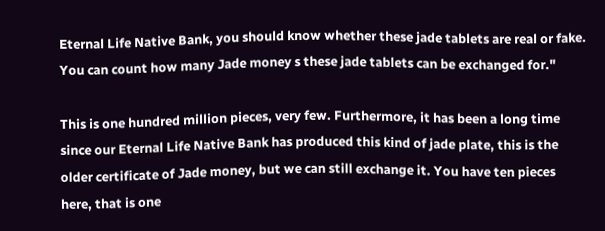Eternal Life Native Bank, you should know whether these jade tablets are real or fake. You can count how many Jade money s these jade tablets can be exchanged for."

This is one hundred million pieces, very few. Furthermore, it has been a long time since our Eternal Life Native Bank has produced this kind of jade plate, this is the older certificate of Jade money, but we can still exchange it. You have ten pieces here, that is one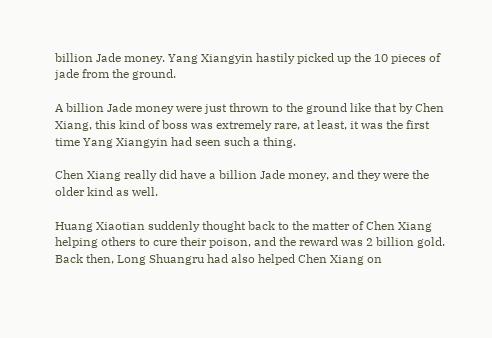billion Jade money. Yang Xiangyin hastily picked up the 10 pieces of jade from the ground.

A billion Jade money were just thrown to the ground like that by Chen Xiang, this kind of boss was extremely rare, at least, it was the first time Yang Xiangyin had seen such a thing.

Chen Xiang really did have a billion Jade money, and they were the older kind as well.

Huang Xiaotian suddenly thought back to the matter of Chen Xiang helping others to cure their poison, and the reward was 2 billion gold. Back then, Long Shuangru had also helped Chen Xiang on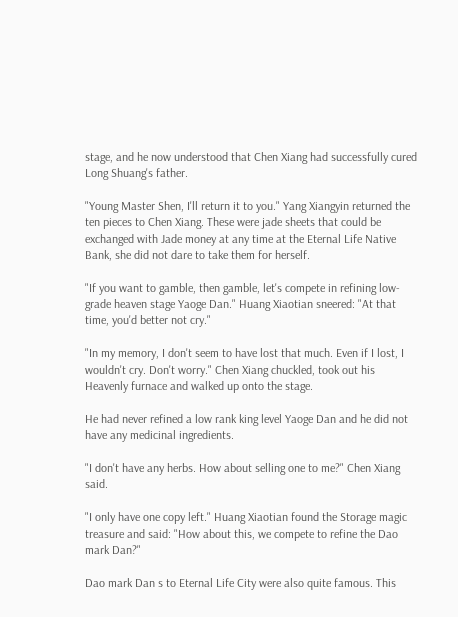stage, and he now understood that Chen Xiang had successfully cured Long Shuang's father.

"Young Master Shen, I'll return it to you." Yang Xiangyin returned the ten pieces to Chen Xiang. These were jade sheets that could be exchanged with Jade money at any time at the Eternal Life Native Bank, she did not dare to take them for herself.

"If you want to gamble, then gamble, let's compete in refining low-grade heaven stage Yaoge Dan." Huang Xiaotian sneered: "At that time, you'd better not cry."

"In my memory, I don't seem to have lost that much. Even if I lost, I wouldn't cry. Don't worry." Chen Xiang chuckled, took out his Heavenly furnace and walked up onto the stage.

He had never refined a low rank king level Yaoge Dan and he did not have any medicinal ingredients.

"I don't have any herbs. How about selling one to me?" Chen Xiang said.

"I only have one copy left." Huang Xiaotian found the Storage magic treasure and said: "How about this, we compete to refine the Dao mark Dan?"

Dao mark Dan s to Eternal Life City were also quite famous. This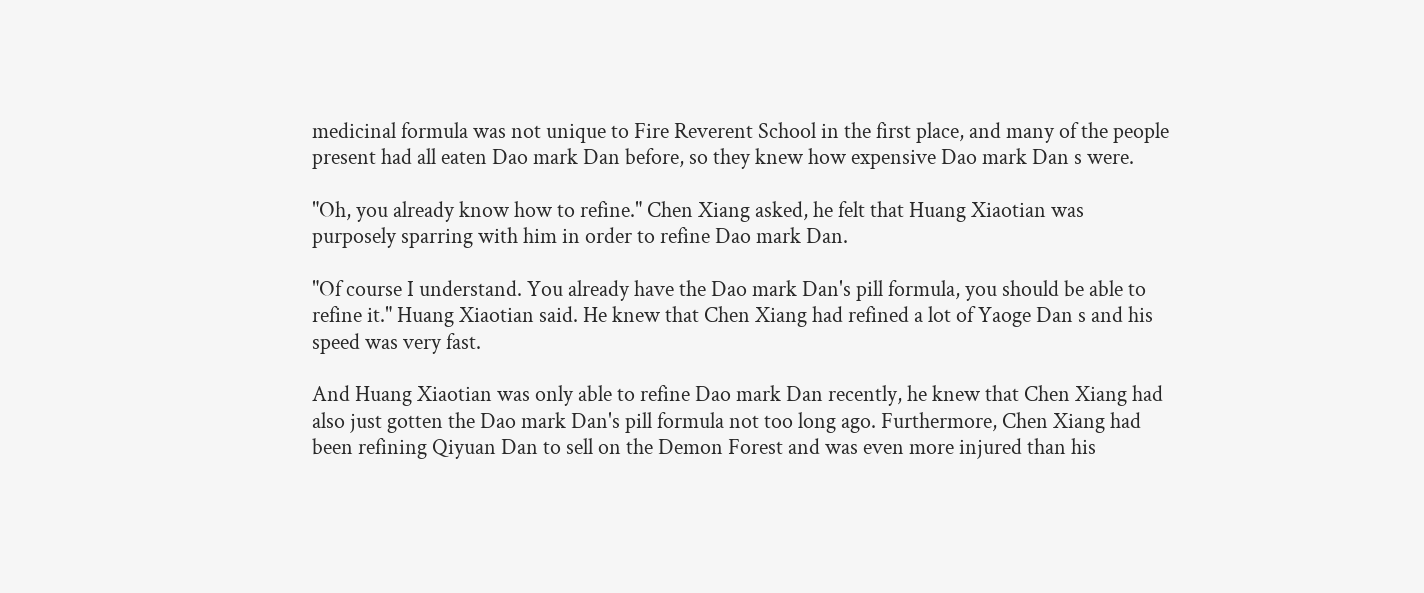medicinal formula was not unique to Fire Reverent School in the first place, and many of the people present had all eaten Dao mark Dan before, so they knew how expensive Dao mark Dan s were.

"Oh, you already know how to refine." Chen Xiang asked, he felt that Huang Xiaotian was purposely sparring with him in order to refine Dao mark Dan.

"Of course I understand. You already have the Dao mark Dan's pill formula, you should be able to refine it." Huang Xiaotian said. He knew that Chen Xiang had refined a lot of Yaoge Dan s and his speed was very fast.

And Huang Xiaotian was only able to refine Dao mark Dan recently, he knew that Chen Xiang had also just gotten the Dao mark Dan's pill formula not too long ago. Furthermore, Chen Xiang had been refining Qiyuan Dan to sell on the Demon Forest and was even more injured than his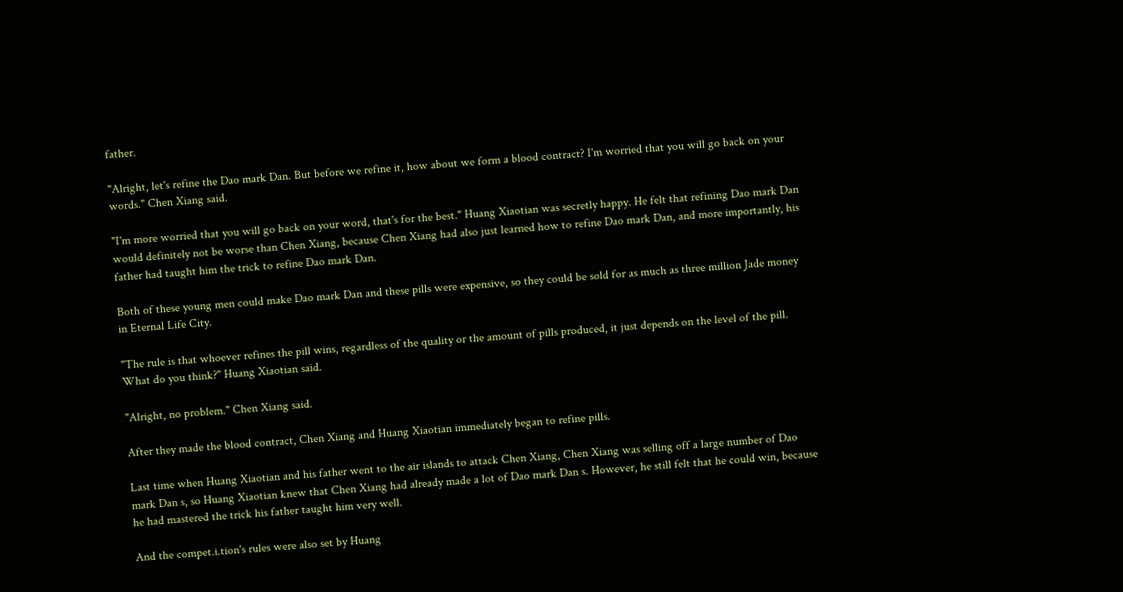father.

"Alright, let's refine the Dao mark Dan. But before we refine it, how about we form a blood contract? I'm worried that you will go back on your words." Chen Xiang said.

"I'm more worried that you will go back on your word, that's for the best." Huang Xiaotian was secretly happy. He felt that refining Dao mark Dan would definitely not be worse than Chen Xiang, because Chen Xiang had also just learned how to refine Dao mark Dan, and more importantly, his father had taught him the trick to refine Dao mark Dan.

Both of these young men could make Dao mark Dan and these pills were expensive, so they could be sold for as much as three million Jade money in Eternal Life City.

"The rule is that whoever refines the pill wins, regardless of the quality or the amount of pills produced, it just depends on the level of the pill. What do you think?" Huang Xiaotian said.

"Alright, no problem." Chen Xiang said.

After they made the blood contract, Chen Xiang and Huang Xiaotian immediately began to refine pills.

Last time when Huang Xiaotian and his father went to the air islands to attack Chen Xiang, Chen Xiang was selling off a large number of Dao mark Dan s, so Huang Xiaotian knew that Chen Xiang had already made a lot of Dao mark Dan s. However, he still felt that he could win, because he had mastered the trick his father taught him very well.

And the compet.i.tion's rules were also set by Huang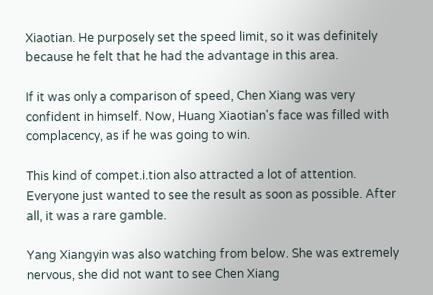Xiaotian. He purposely set the speed limit, so it was definitely because he felt that he had the advantage in this area.

If it was only a comparison of speed, Chen Xiang was very confident in himself. Now, Huang Xiaotian's face was filled with complacency, as if he was going to win.

This kind of compet.i.tion also attracted a lot of attention. Everyone just wanted to see the result as soon as possible. After all, it was a rare gamble.

Yang Xiangyin was also watching from below. She was extremely nervous, she did not want to see Chen Xiang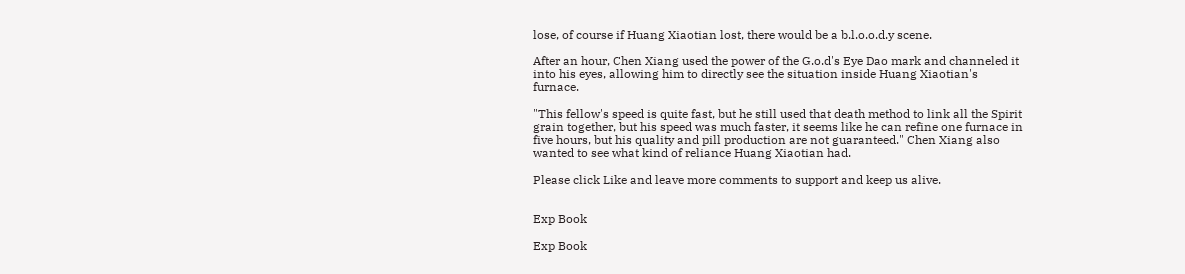lose, of course if Huang Xiaotian lost, there would be a b.l.o.o.d.y scene.

After an hour, Chen Xiang used the power of the G.o.d's Eye Dao mark and channeled it into his eyes, allowing him to directly see the situation inside Huang Xiaotian's furnace.

"This fellow's speed is quite fast, but he still used that death method to link all the Spirit grain together, but his speed was much faster, it seems like he can refine one furnace in five hours, but his quality and pill production are not guaranteed." Chen Xiang also wanted to see what kind of reliance Huang Xiaotian had.

Please click Like and leave more comments to support and keep us alive.


Exp Book

Exp Book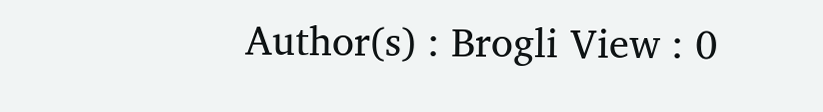Author(s) : Brogli View : 0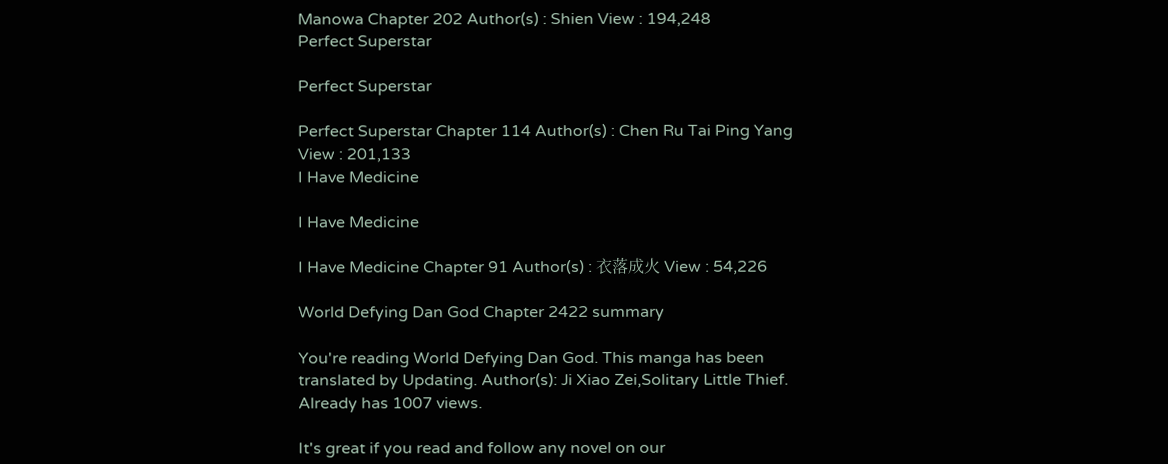Manowa Chapter 202 Author(s) : Shien View : 194,248
Perfect Superstar

Perfect Superstar

Perfect Superstar Chapter 114 Author(s) : Chen Ru Tai Ping Yang View : 201,133
I Have Medicine

I Have Medicine

I Have Medicine Chapter 91 Author(s) : 衣落成火 View : 54,226

World Defying Dan God Chapter 2422 summary

You're reading World Defying Dan God. This manga has been translated by Updating. Author(s): Ji Xiao Zei,Solitary Little Thief. Already has 1007 views.

It's great if you read and follow any novel on our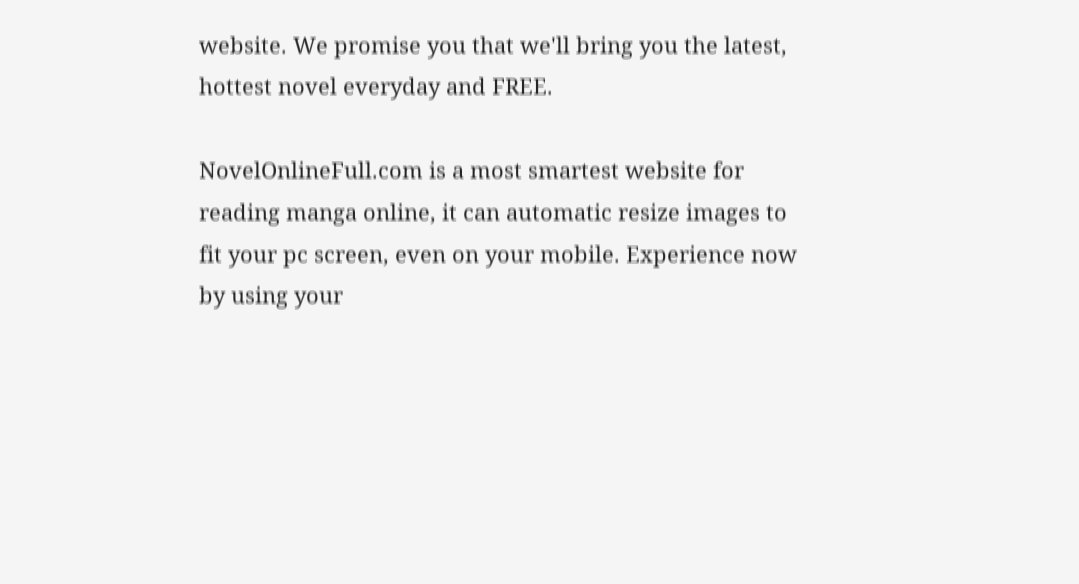website. We promise you that we'll bring you the latest, hottest novel everyday and FREE.

NovelOnlineFull.com is a most smartest website for reading manga online, it can automatic resize images to fit your pc screen, even on your mobile. Experience now by using your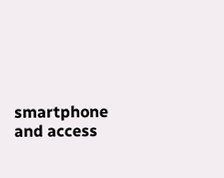smartphone and access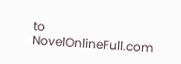to NovelOnlineFull.com